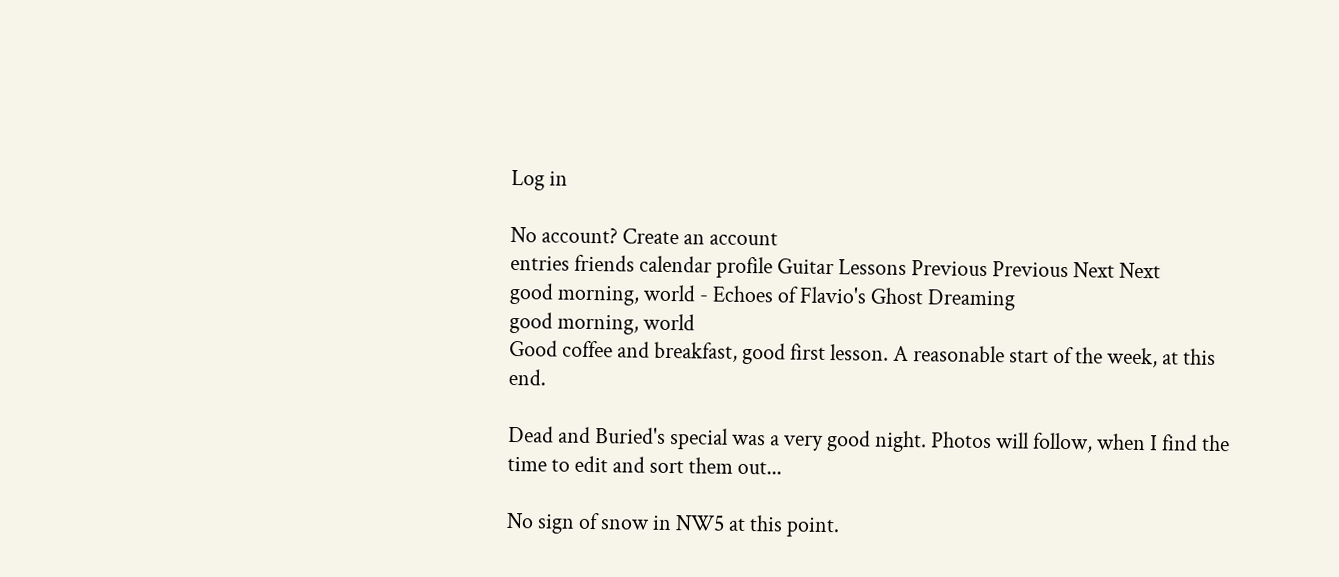Log in

No account? Create an account
entries friends calendar profile Guitar Lessons Previous Previous Next Next
good morning, world - Echoes of Flavio's Ghost Dreaming
good morning, world
Good coffee and breakfast, good first lesson. A reasonable start of the week, at this end.

Dead and Buried's special was a very good night. Photos will follow, when I find the time to edit and sort them out...

No sign of snow in NW5 at this point.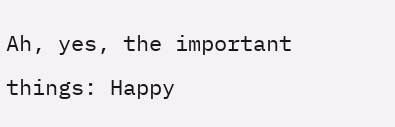Ah, yes, the important things: Happy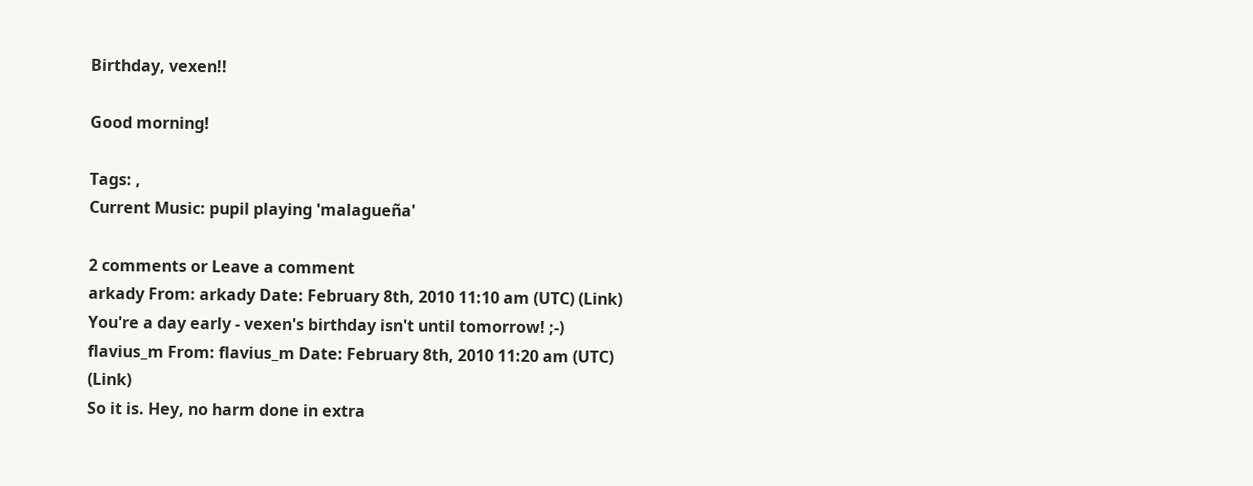Birthday, vexen!!

Good morning!

Tags: ,
Current Music: pupil playing 'malagueña'

2 comments or Leave a comment
arkady From: arkady Date: February 8th, 2010 11:10 am (UTC) (Link)
You're a day early - vexen's birthday isn't until tomorrow! ;-)
flavius_m From: flavius_m Date: February 8th, 2010 11:20 am (UTC) (Link)
So it is. Hey, no harm done in extra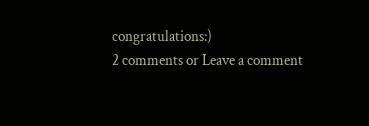congratulations:)
2 comments or Leave a comment